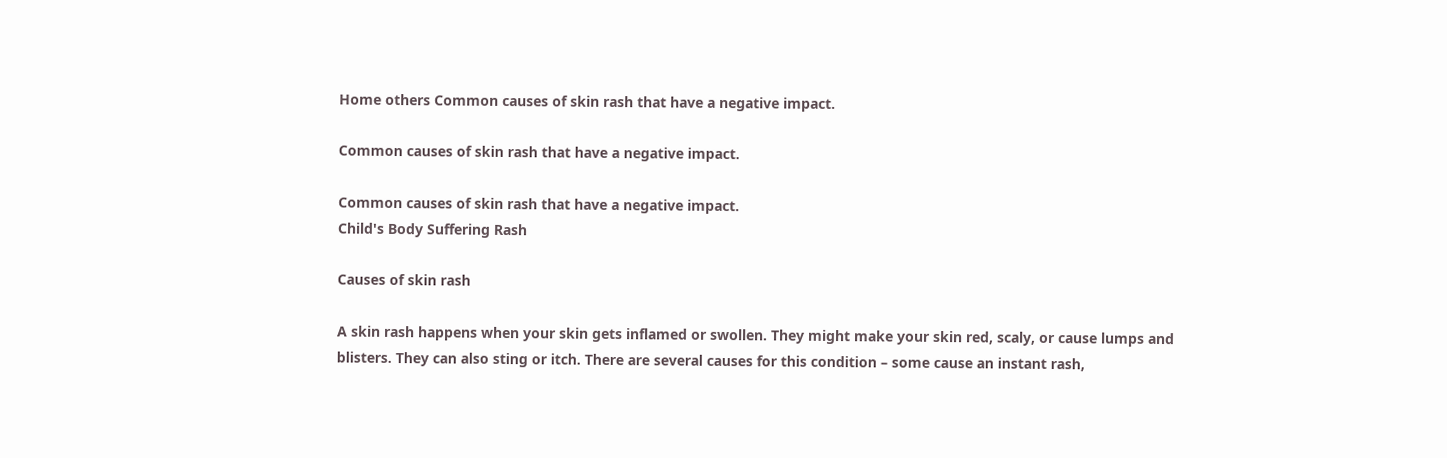Home others Common causes of skin rash that have a negative impact.

Common causes of skin rash that have a negative impact.

Common causes of skin rash that have a negative impact.
Child's Body Suffering Rash

Causes of skin rash

A skin rash happens when your skin gets inflamed or swollen. They might make your skin red, scaly, or cause lumps and blisters. They can also sting or itch. There are several causes for this condition – some cause an instant rash,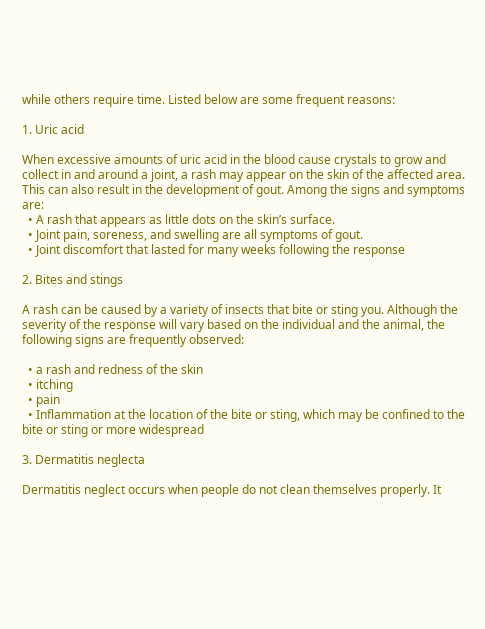while others require time. Listed below are some frequent reasons:

1. Uric acid

When excessive amounts of uric acid in the blood cause crystals to grow and collect in and around a joint, a rash may appear on the skin of the affected area. This can also result in the development of gout. Among the signs and symptoms are:
  • A rash that appears as little dots on the skin’s surface.
  • Joint pain, soreness, and swelling are all symptoms of gout.
  • Joint discomfort that lasted for many weeks following the response

2. Bites and stings

A rash can be caused by a variety of insects that bite or sting you. Although the severity of the response will vary based on the individual and the animal, the following signs are frequently observed:

  • a rash and redness of the skin
  • itching
  • pain
  • Inflammation at the location of the bite or sting, which may be confined to the bite or sting or more widespread

3. Dermatitis neglecta

Dermatitis neglect occurs when people do not clean themselves properly. It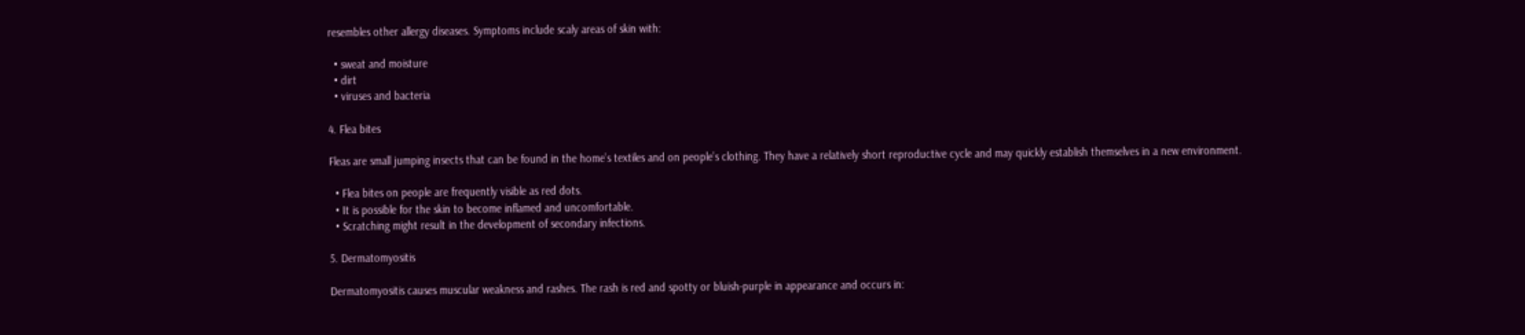resembles other allergy diseases. Symptoms include scaly areas of skin with:

  • sweat and moisture
  • dirt
  • viruses and bacteria

4. Flea bites

Fleas are small jumping insects that can be found in the home’s textiles and on people’s clothing. They have a relatively short reproductive cycle and may quickly establish themselves in a new environment.

  • Flea bites on people are frequently visible as red dots.
  • It is possible for the skin to become inflamed and uncomfortable.
  • Scratching might result in the development of secondary infections.

5. Dermatomyositis

Dermatomyositis causes muscular weakness and rashes. The rash is red and spotty or bluish-purple in appearance and occurs in: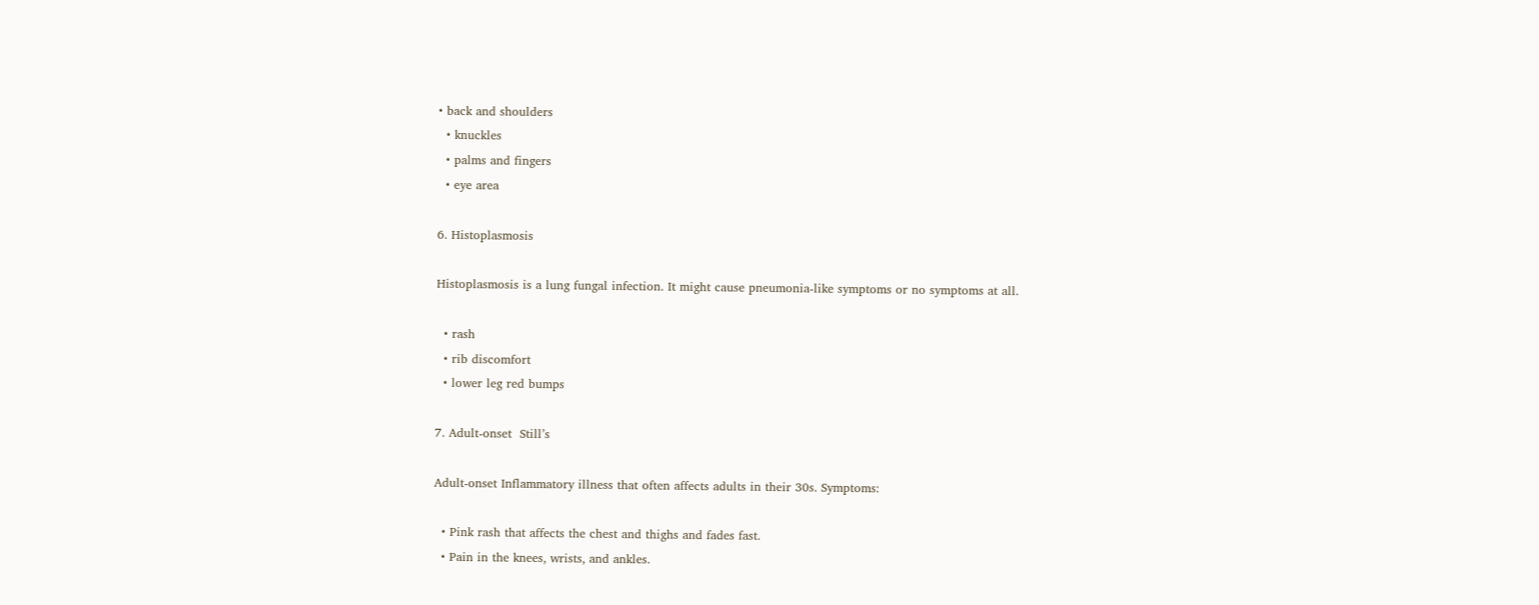• back and shoulders
  • knuckles
  • palms and fingers
  • eye area

6. Histoplasmosis

Histoplasmosis is a lung fungal infection. It might cause pneumonia-like symptoms or no symptoms at all.

  • rash
  • rib discomfort
  • lower leg red bumps

7. Adult-onset  Still’s

Adult-onset Inflammatory illness that often affects adults in their 30s. Symptoms:

  • Pink rash that affects the chest and thighs and fades fast.
  • Pain in the knees, wrists, and ankles.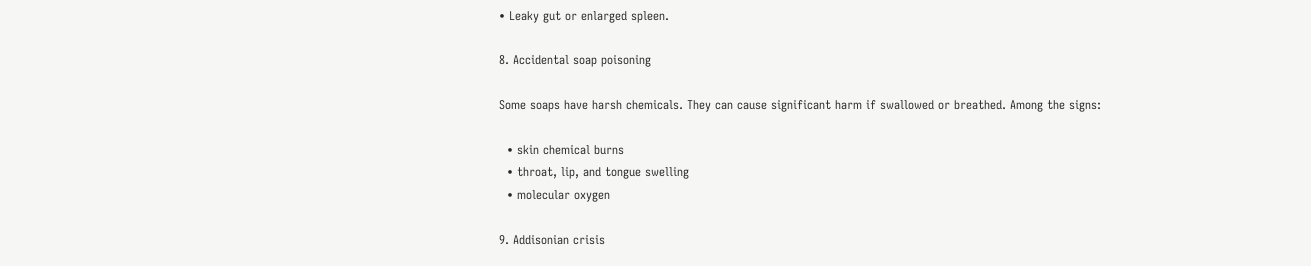• Leaky gut or enlarged spleen.

8. Accidental soap poisoning

Some soaps have harsh chemicals. They can cause significant harm if swallowed or breathed. Among the signs:

  • skin chemical burns
  • throat, lip, and tongue swelling
  • molecular oxygen

9. Addisonian crisis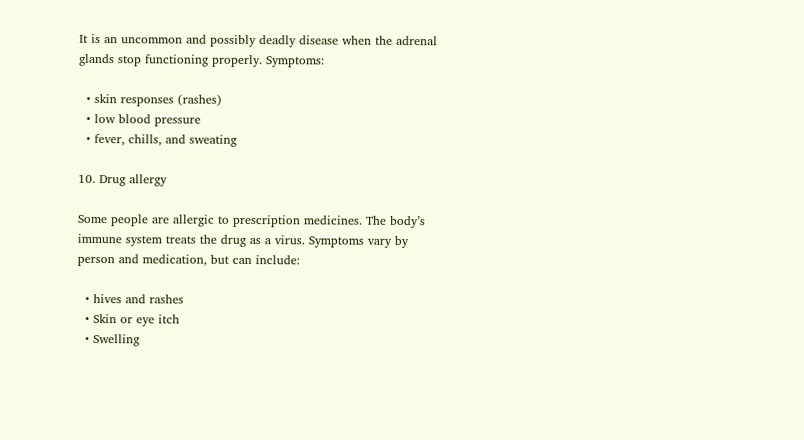It is an uncommon and possibly deadly disease when the adrenal glands stop functioning properly. Symptoms:

  • skin responses (rashes)
  • low blood pressure
  • fever, chills, and sweating

10. Drug allergy

Some people are allergic to prescription medicines. The body’s immune system treats the drug as a virus. Symptoms vary by person and medication, but can include:

  • hives and rashes
  • Skin or eye itch
  • Swelling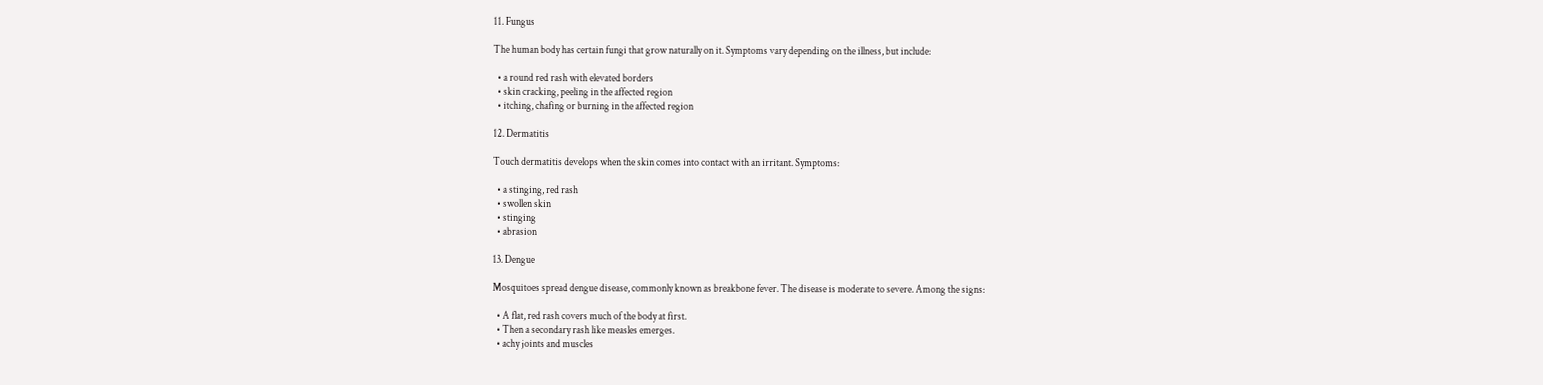11. Fungus

The human body has certain fungi that grow naturally on it. Symptoms vary depending on the illness, but include:

  • a round red rash with elevated borders
  • skin cracking, peeling in the affected region
  • itching, chafing or burning in the affected region

12. Dermatitis

Touch dermatitis develops when the skin comes into contact with an irritant. Symptoms:

  • a stinging, red rash
  • swollen skin
  • stinging
  • abrasion

13. Dengue

Mosquitoes spread dengue disease, commonly known as breakbone fever. The disease is moderate to severe. Among the signs:

  • A flat, red rash covers much of the body at first.
  • Then a secondary rash like measles emerges.
  • achy joints and muscles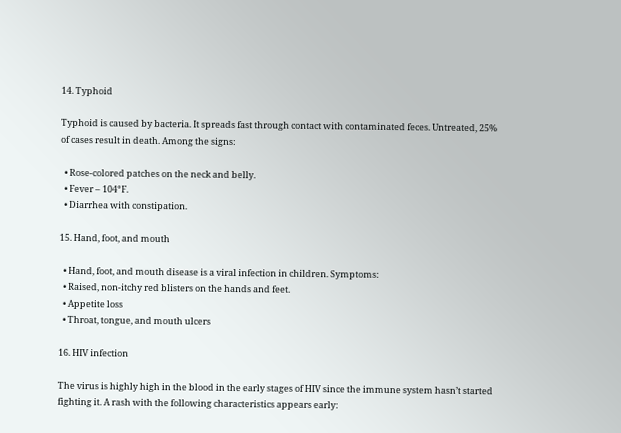14. Typhoid

Typhoid is caused by bacteria. It spreads fast through contact with contaminated feces. Untreated, 25% of cases result in death. Among the signs:

  • Rose-colored patches on the neck and belly.
  • Fever – 104°F.
  • Diarrhea with constipation.

15. Hand, foot, and mouth

  • Hand, foot, and mouth disease is a viral infection in children. Symptoms:
  • Raised, non-itchy red blisters on the hands and feet.
  • Appetite loss
  • Throat, tongue, and mouth ulcers

16. HIV infection

The virus is highly high in the blood in the early stages of HIV since the immune system hasn’t started fighting it. A rash with the following characteristics appears early: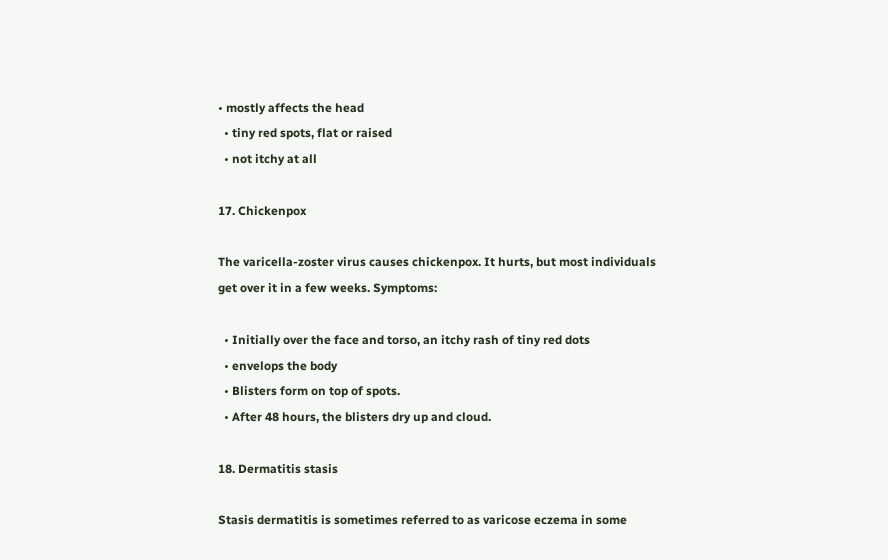• mostly affects the head
  • tiny red spots, flat or raised
  • not itchy at all

17. Chickenpox

The varicella-zoster virus causes chickenpox. It hurts, but most individuals get over it in a few weeks. Symptoms:

  • Initially over the face and torso, an itchy rash of tiny red dots
  • envelops the body
  • Blisters form on top of spots.
  • After 48 hours, the blisters dry up and cloud.

18. Dermatitis stasis

Stasis dermatitis is sometimes referred to as varicose eczema in some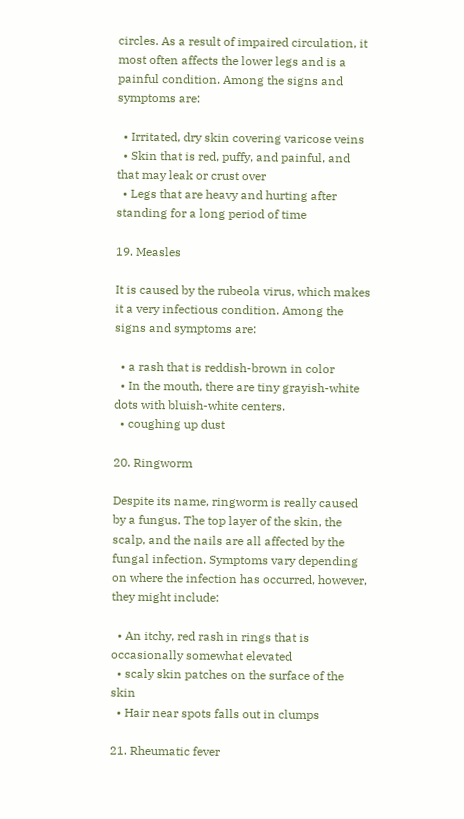circles. As a result of impaired circulation, it most often affects the lower legs and is a painful condition. Among the signs and symptoms are:

  • Irritated, dry skin covering varicose veins
  • Skin that is red, puffy, and painful, and that may leak or crust over
  • Legs that are heavy and hurting after standing for a long period of time

19. Measles

It is caused by the rubeola virus, which makes it a very infectious condition. Among the signs and symptoms are:

  • a rash that is reddish-brown in color
  • In the mouth, there are tiny grayish-white dots with bluish-white centers.
  • coughing up dust

20. Ringworm

Despite its name, ringworm is really caused by a fungus. The top layer of the skin, the scalp, and the nails are all affected by the fungal infection. Symptoms vary depending on where the infection has occurred, however, they might include:

  • An itchy, red rash in rings that is occasionally somewhat elevated
  • scaly skin patches on the surface of the skin
  • Hair near spots falls out in clumps

21. Rheumatic fever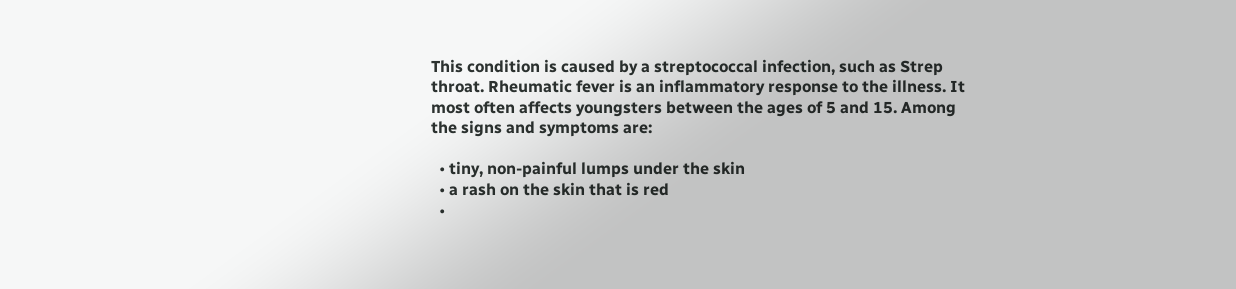This condition is caused by a streptococcal infection, such as Strep throat. Rheumatic fever is an inflammatory response to the illness. It most often affects youngsters between the ages of 5 and 15. Among the signs and symptoms are:

  • tiny, non-painful lumps under the skin
  • a rash on the skin that is red
  •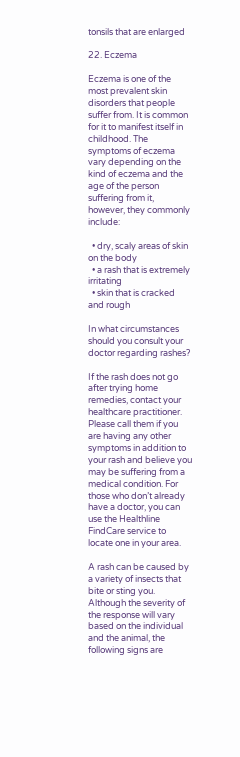tonsils that are enlarged

22. Eczema

Eczema is one of the most prevalent skin disorders that people suffer from. It is common for it to manifest itself in childhood. The symptoms of eczema vary depending on the kind of eczema and the age of the person suffering from it, however, they commonly include:

  • dry, scaly areas of skin on the body
  • a rash that is extremely irritating
  • skin that is cracked and rough

In what circumstances should you consult your doctor regarding rashes?

If the rash does not go after trying home remedies, contact your healthcare practitioner. Please call them if you are having any other symptoms in addition to your rash and believe you may be suffering from a medical condition. For those who don’t already have a doctor, you can use the Healthline FindCare service to locate one in your area.

A rash can be caused by a variety of insects that bite or sting you. Although the severity of the response will vary based on the individual and the animal, the following signs are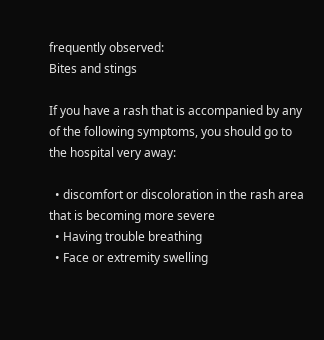frequently observed:
Bites and stings

If you have a rash that is accompanied by any of the following symptoms, you should go to the hospital very away:

  • discomfort or discoloration in the rash area that is becoming more severe
  • Having trouble breathing
  • Face or extremity swelling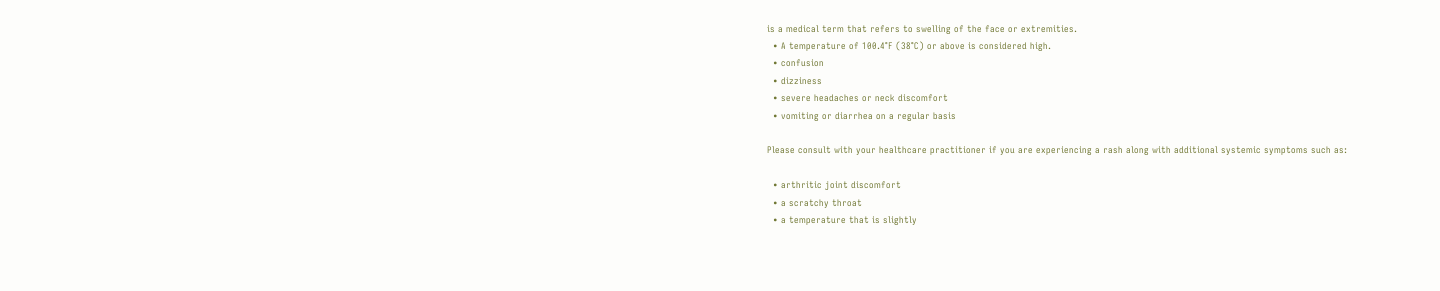is a medical term that refers to swelling of the face or extremities.
  • A temperature of 100.4°F (38°C) or above is considered high.
  • confusion
  • dizziness
  • severe headaches or neck discomfort
  • vomiting or diarrhea on a regular basis

Please consult with your healthcare practitioner if you are experiencing a rash along with additional systemic symptoms such as:

  • arthritic joint discomfort
  • a scratchy throat
  • a temperature that is slightly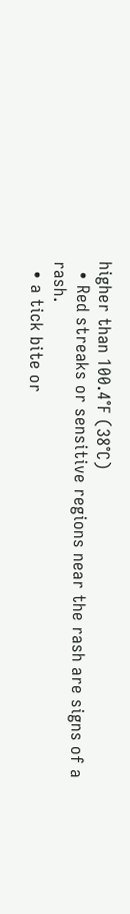higher than 100.4°F (38°C)
  • Red streaks or sensitive regions near the rash are signs of a rash.
  • a tick bite or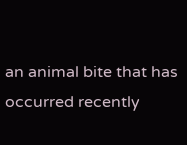an animal bite that has occurred recently